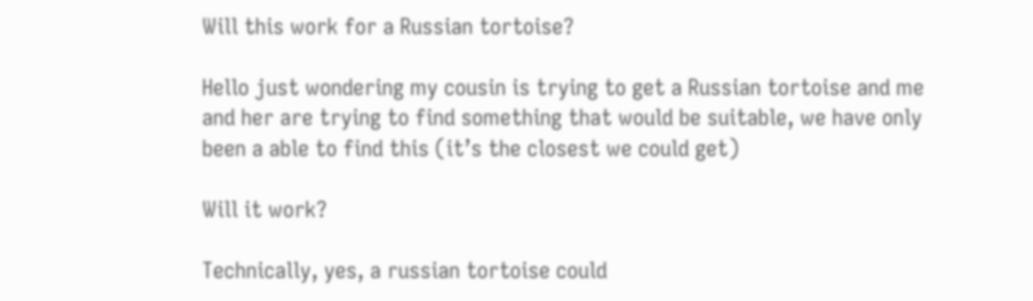Will this work for a Russian tortoise?

Hello just wondering my cousin is trying to get a Russian tortoise and me and her are trying to find something that would be suitable, we have only been a able to find this (it’s the closest we could get)

Will it work?

Technically, yes, a russian tortoise could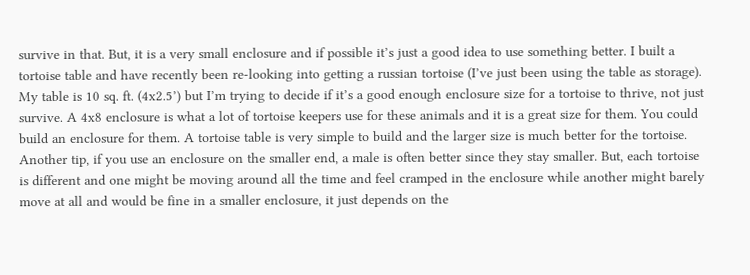survive in that. But, it is a very small enclosure and if possible it’s just a good idea to use something better. I built a tortoise table and have recently been re-looking into getting a russian tortoise (I’ve just been using the table as storage). My table is 10 sq. ft. (4x2.5’) but I’m trying to decide if it’s a good enough enclosure size for a tortoise to thrive, not just survive. A 4x8 enclosure is what a lot of tortoise keepers use for these animals and it is a great size for them. You could build an enclosure for them. A tortoise table is very simple to build and the larger size is much better for the tortoise.
Another tip, if you use an enclosure on the smaller end, a male is often better since they stay smaller. But, each tortoise is different and one might be moving around all the time and feel cramped in the enclosure while another might barely move at all and would be fine in a smaller enclosure, it just depends on the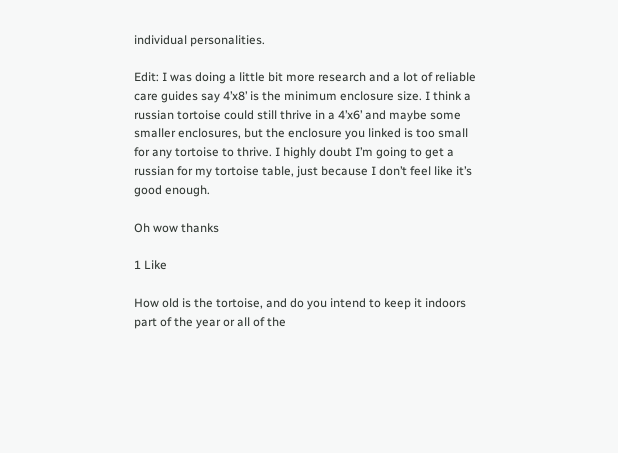individual personalities.

Edit: I was doing a little bit more research and a lot of reliable care guides say 4’x8’ is the minimum enclosure size. I think a russian tortoise could still thrive in a 4’x6’ and maybe some smaller enclosures, but the enclosure you linked is too small for any tortoise to thrive. I highly doubt I’m going to get a russian for my tortoise table, just because I don’t feel like it’s good enough.

Oh wow thanks

1 Like

How old is the tortoise, and do you intend to keep it indoors part of the year or all of the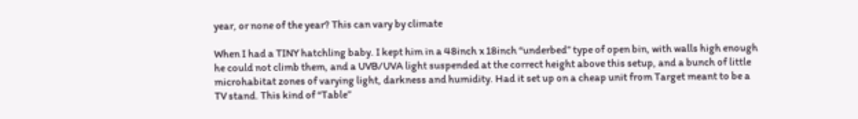year, or none of the year? This can vary by climate

When I had a TINY hatchling baby. I kept him in a 48inch x 18inch “underbed” type of open bin, with walls high enough he could not climb them, and a UVB/UVA light suspended at the correct height above this setup, and a bunch of little microhabitat zones of varying light, darkness and humidity. Had it set up on a cheap unit from Target meant to be a TV stand. This kind of “Table”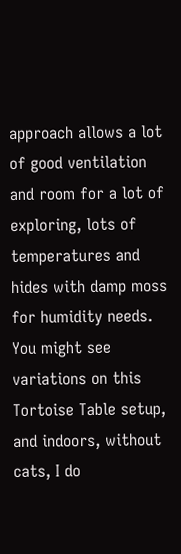approach allows a lot of good ventilation and room for a lot of exploring, lots of temperatures and hides with damp moss for humidity needs. You might see variations on this Tortoise Table setup, and indoors, without cats, I do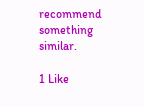recommend something similar.

1 Like